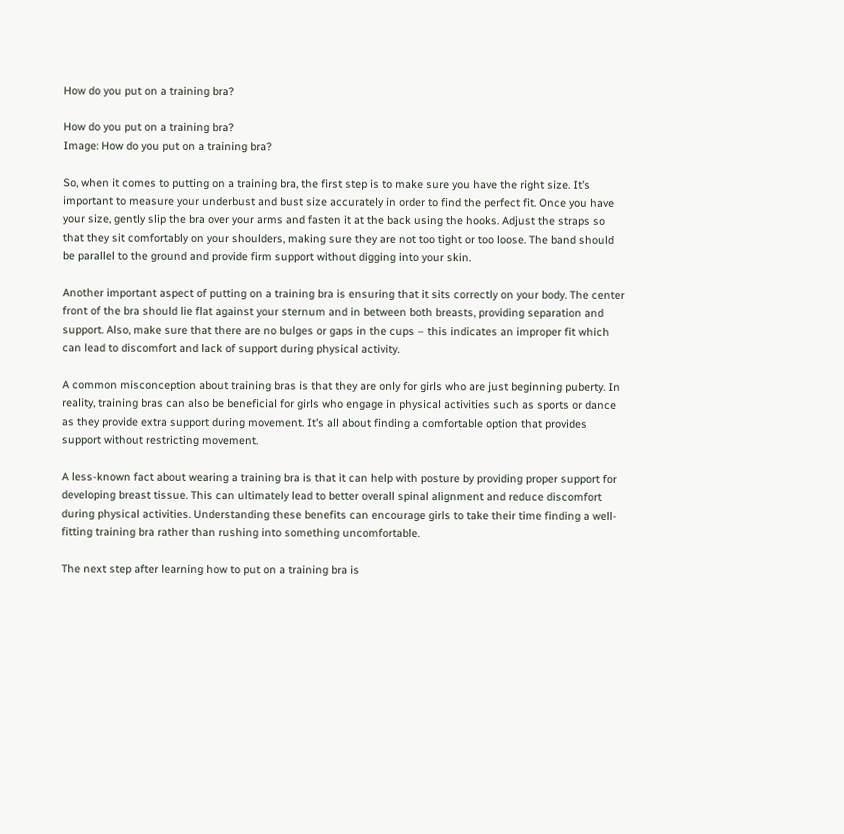How do you put on a training bra?

How do you put on a training bra?
Image: How do you put on a training bra?

So, when it comes to putting on a training bra, the first step is to make sure you have the right size. It’s important to measure your underbust and bust size accurately in order to find the perfect fit. Once you have your size, gently slip the bra over your arms and fasten it at the back using the hooks. Adjust the straps so that they sit comfortably on your shoulders, making sure they are not too tight or too loose. The band should be parallel to the ground and provide firm support without digging into your skin.

Another important aspect of putting on a training bra is ensuring that it sits correctly on your body. The center front of the bra should lie flat against your sternum and in between both breasts, providing separation and support. Also, make sure that there are no bulges or gaps in the cups – this indicates an improper fit which can lead to discomfort and lack of support during physical activity.

A common misconception about training bras is that they are only for girls who are just beginning puberty. In reality, training bras can also be beneficial for girls who engage in physical activities such as sports or dance as they provide extra support during movement. It’s all about finding a comfortable option that provides support without restricting movement.

A less-known fact about wearing a training bra is that it can help with posture by providing proper support for developing breast tissue. This can ultimately lead to better overall spinal alignment and reduce discomfort during physical activities. Understanding these benefits can encourage girls to take their time finding a well-fitting training bra rather than rushing into something uncomfortable.

The next step after learning how to put on a training bra is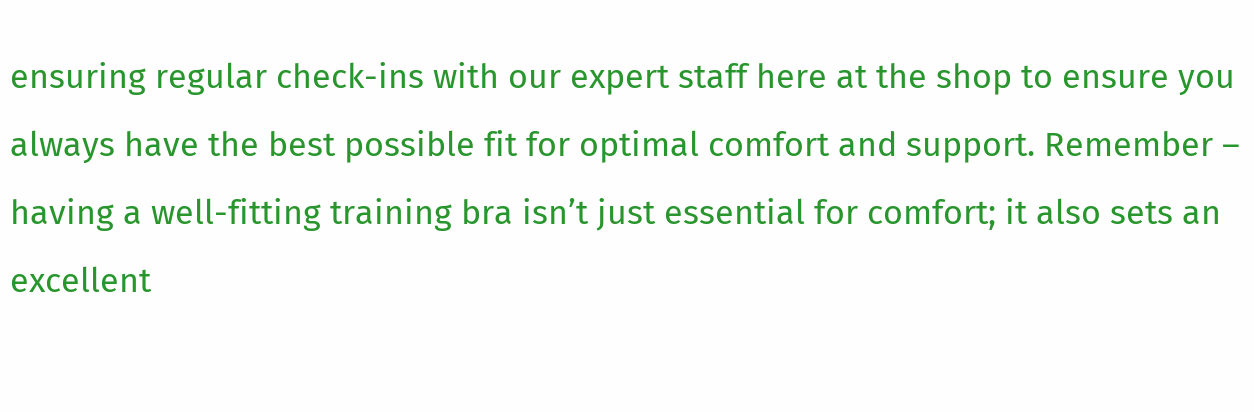ensuring regular check-ins with our expert staff here at the shop to ensure you always have the best possible fit for optimal comfort and support. Remember – having a well-fitting training bra isn’t just essential for comfort; it also sets an excellent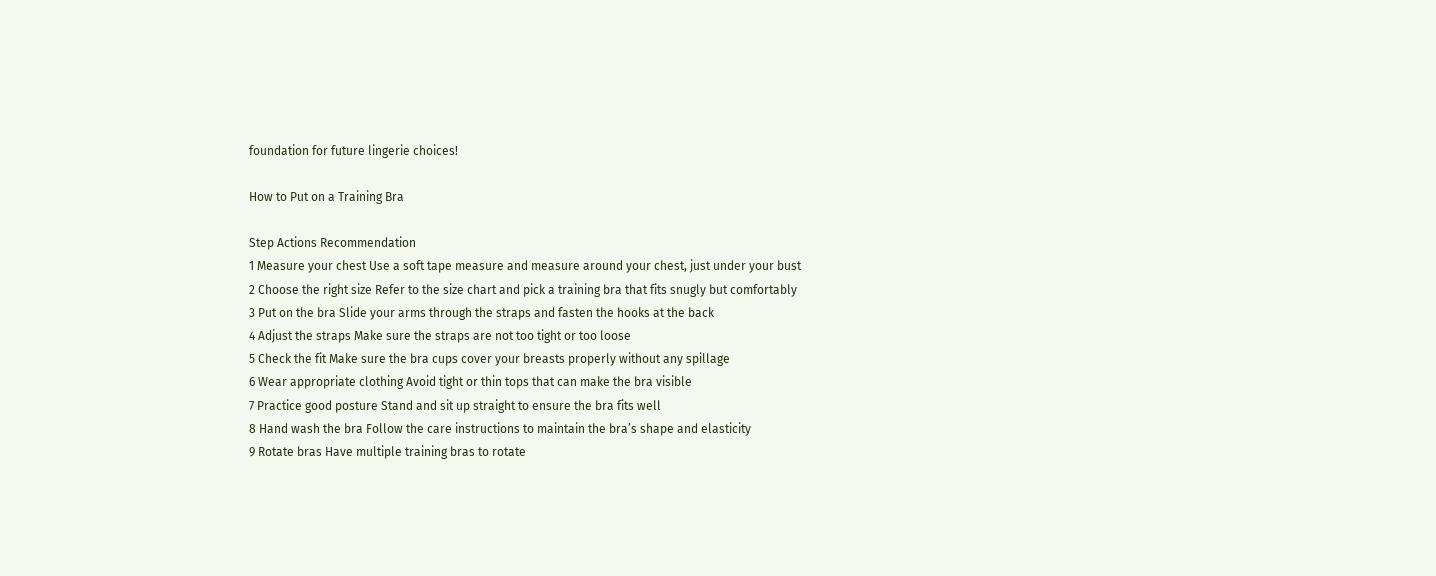foundation for future lingerie choices!

How to Put on a Training Bra

Step Actions Recommendation
1 Measure your chest Use a soft tape measure and measure around your chest, just under your bust
2 Choose the right size Refer to the size chart and pick a training bra that fits snugly but comfortably
3 Put on the bra Slide your arms through the straps and fasten the hooks at the back
4 Adjust the straps Make sure the straps are not too tight or too loose
5 Check the fit Make sure the bra cups cover your breasts properly without any spillage
6 Wear appropriate clothing Avoid tight or thin tops that can make the bra visible
7 Practice good posture Stand and sit up straight to ensure the bra fits well
8 Hand wash the bra Follow the care instructions to maintain the bra’s shape and elasticity
9 Rotate bras Have multiple training bras to rotate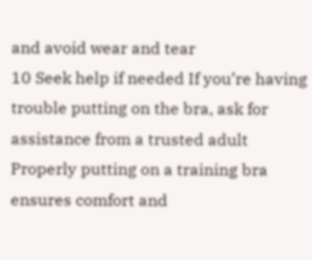and avoid wear and tear
10 Seek help if needed If you’re having trouble putting on the bra, ask for assistance from a trusted adult
Properly putting on a training bra ensures comfort and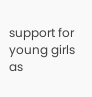support for young girls as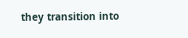they transition into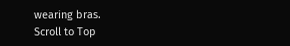wearing bras.
Scroll to Top